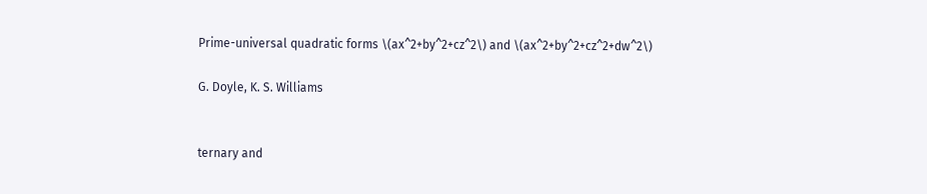Prime-universal quadratic forms \(ax^2+by^2+cz^2\) and \(ax^2+by^2+cz^2+dw^2\)

G. Doyle, K. S. Williams


ternary and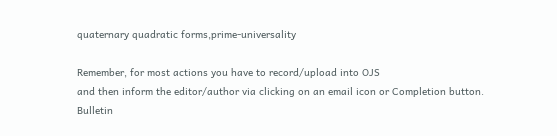quaternary quadratic forms,prime-universality

Remember, for most actions you have to record/upload into OJS
and then inform the editor/author via clicking on an email icon or Completion button.
Bulletin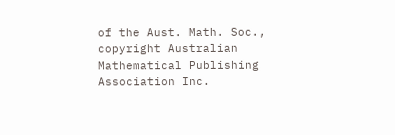of the Aust. Math. Soc., copyright Australian Mathematical Publishing Association Inc.